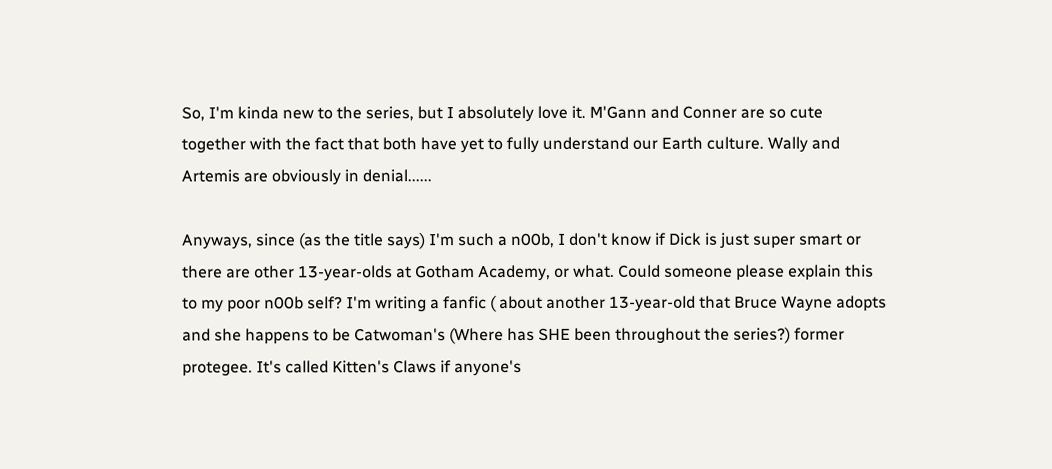So, I'm kinda new to the series, but I absolutely love it. M'Gann and Conner are so cute together with the fact that both have yet to fully understand our Earth culture. Wally and Artemis are obviously in denial......

Anyways, since (as the title says) I'm such a n00b, I don't know if Dick is just super smart or there are other 13-year-olds at Gotham Academy, or what. Could someone please explain this to my poor n00b self? I'm writing a fanfic ( about another 13-year-old that Bruce Wayne adopts and she happens to be Catwoman's (Where has SHE been throughout the series?) former protegee. It's called Kitten's Claws if anyone's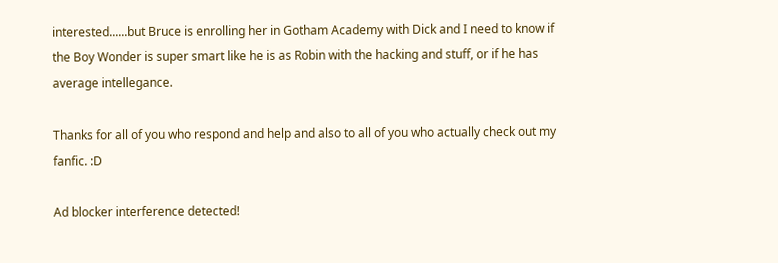interested......but Bruce is enrolling her in Gotham Academy with Dick and I need to know if the Boy Wonder is super smart like he is as Robin with the hacking and stuff, or if he has average intellegance.

Thanks for all of you who respond and help and also to all of you who actually check out my fanfic. :D

Ad blocker interference detected!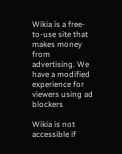Wikia is a free-to-use site that makes money from advertising. We have a modified experience for viewers using ad blockers

Wikia is not accessible if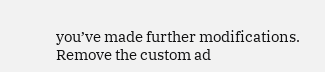you’ve made further modifications. Remove the custom ad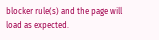blocker rule(s) and the page will load as expected.